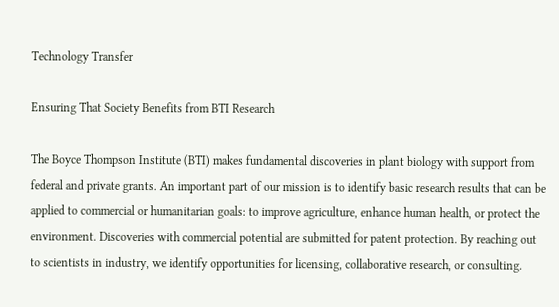Technology Transfer

Ensuring That Society Benefits from BTI Research

The Boyce Thompson Institute (BTI) makes fundamental discoveries in plant biology with support from federal and private grants. An important part of our mission is to identify basic research results that can be applied to commercial or humanitarian goals: to improve agriculture, enhance human health, or protect the environment. Discoveries with commercial potential are submitted for patent protection. By reaching out to scientists in industry, we identify opportunities for licensing, collaborative research, or consulting.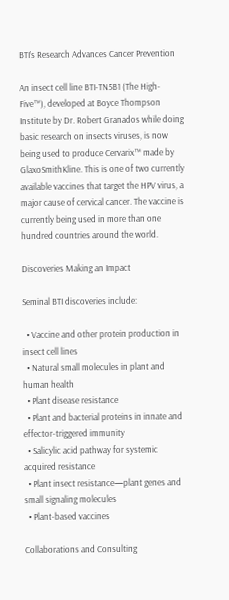BTI’s Research Advances Cancer Prevention

An insect cell line BTI-TN5B1 (The High-Five™), developed at Boyce Thompson Institute by Dr. Robert Granados while doing basic research on insects viruses, is now being used to produce Cervarix™ made by GlaxoSmithKline. This is one of two currently available vaccines that target the HPV virus, a major cause of cervical cancer. The vaccine is currently being used in more than one hundred countries around the world.

Discoveries Making an Impact

Seminal BTI discoveries include:

  • Vaccine and other protein production in insect cell lines
  • Natural small molecules in plant and human health
  • Plant disease resistance
  • Plant and bacterial proteins in innate and effector-triggered immunity
  • Salicylic acid pathway for systemic acquired resistance
  • Plant insect resistance—plant genes and small signaling molecules
  • Plant-based vaccines

Collaborations and Consulting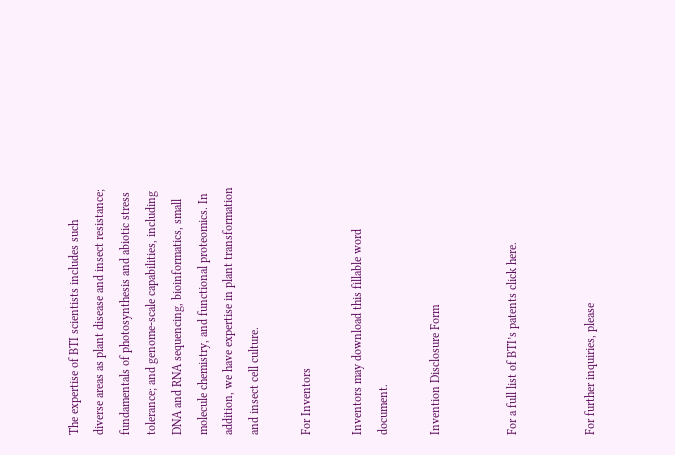The expertise of BTI scientists includes such diverse areas as plant disease and insect resistance; fundamentals of photosynthesis and abiotic stress tolerance; and genome-scale capabilities, including DNA and RNA sequencing, bioinformatics, small molecule chemistry, and functional proteomics. In addition, we have expertise in plant transformation and insect cell culture.

For Inventors

Inventors may download this fillable word document.

Invention Disclosure Form


For a full list of BTI’s patents click here.


For further inquiries, please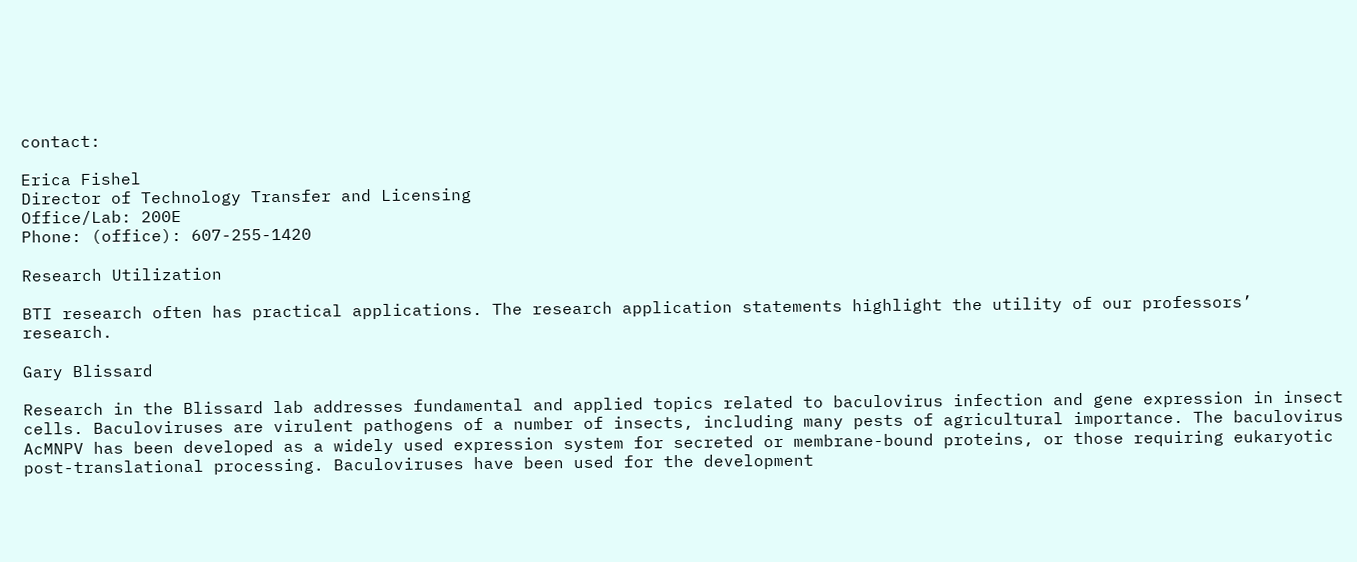contact:

Erica Fishel
Director of Technology Transfer and Licensing
Office/Lab: 200E
Phone: (office): 607-255-1420

Research Utilization

BTI research often has practical applications. The research application statements highlight the utility of our professors’ research.

Gary Blissard

Research in the Blissard lab addresses fundamental and applied topics related to baculovirus infection and gene expression in insect cells. Baculoviruses are virulent pathogens of a number of insects, including many pests of agricultural importance. The baculovirus AcMNPV has been developed as a widely used expression system for secreted or membrane-bound proteins, or those requiring eukaryotic post-translational processing. Baculoviruses have been used for the development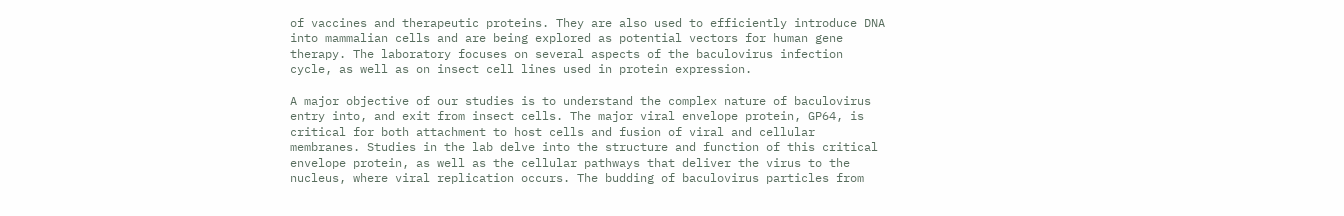of vaccines and therapeutic proteins. They are also used to efficiently introduce DNA into mammalian cells and are being explored as potential vectors for human gene therapy. The laboratory focuses on several aspects of the baculovirus infection cycle, as well as on insect cell lines used in protein expression.

A major objective of our studies is to understand the complex nature of baculovirus entry into, and exit from insect cells. The major viral envelope protein, GP64, is critical for both attachment to host cells and fusion of viral and cellular membranes. Studies in the lab delve into the structure and function of this critical envelope protein, as well as the cellular pathways that deliver the virus to the nucleus, where viral replication occurs. The budding of baculovirus particles from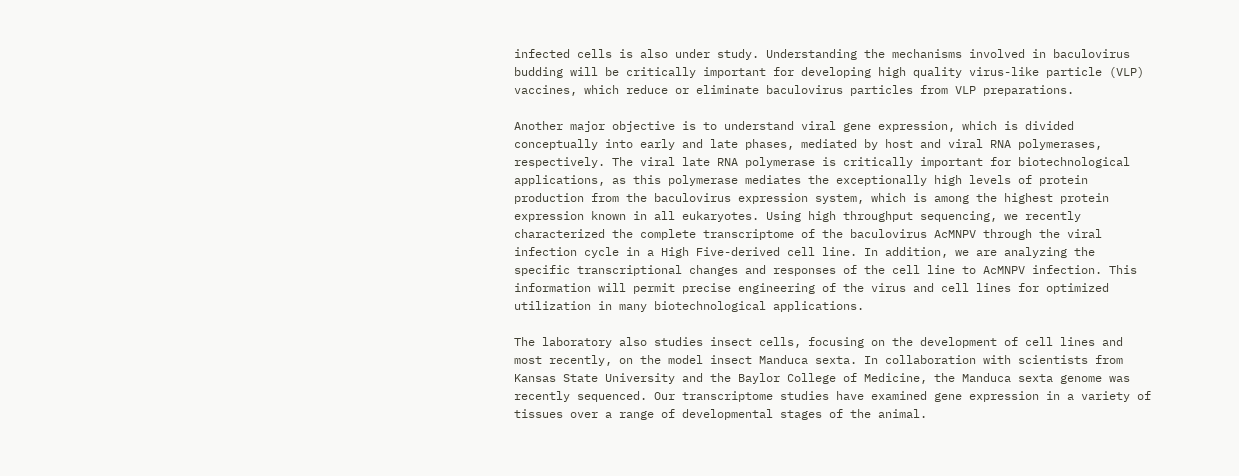infected cells is also under study. Understanding the mechanisms involved in baculovirus budding will be critically important for developing high quality virus-like particle (VLP) vaccines, which reduce or eliminate baculovirus particles from VLP preparations.

Another major objective is to understand viral gene expression, which is divided conceptually into early and late phases, mediated by host and viral RNA polymerases, respectively. The viral late RNA polymerase is critically important for biotechnological applications, as this polymerase mediates the exceptionally high levels of protein production from the baculovirus expression system, which is among the highest protein expression known in all eukaryotes. Using high throughput sequencing, we recently characterized the complete transcriptome of the baculovirus AcMNPV through the viral infection cycle in a High Five-derived cell line. In addition, we are analyzing the specific transcriptional changes and responses of the cell line to AcMNPV infection. This information will permit precise engineering of the virus and cell lines for optimized utilization in many biotechnological applications.

The laboratory also studies insect cells, focusing on the development of cell lines and most recently, on the model insect Manduca sexta. In collaboration with scientists from Kansas State University and the Baylor College of Medicine, the Manduca sexta genome was recently sequenced. Our transcriptome studies have examined gene expression in a variety of tissues over a range of developmental stages of the animal.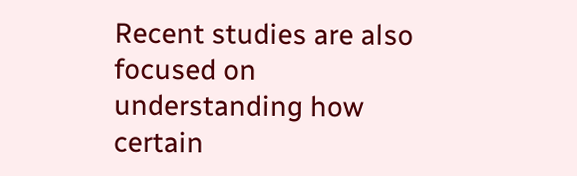Recent studies are also focused on understanding how certain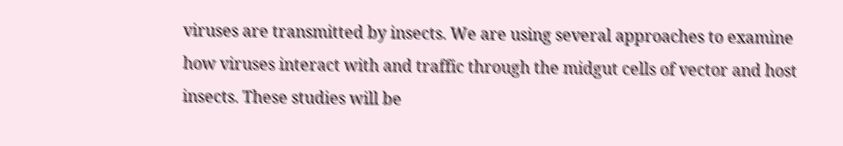viruses are transmitted by insects. We are using several approaches to examine how viruses interact with and traffic through the midgut cells of vector and host insects. These studies will be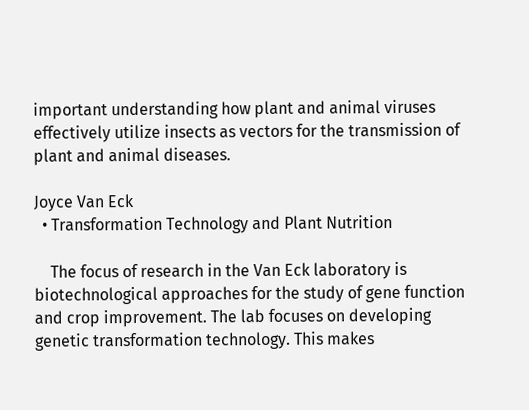important understanding how plant and animal viruses effectively utilize insects as vectors for the transmission of plant and animal diseases.

Joyce Van Eck
  • Transformation Technology and Plant Nutrition

    The focus of research in the Van Eck laboratory is biotechnological approaches for the study of gene function and crop improvement. The lab focuses on developing genetic transformation technology. This makes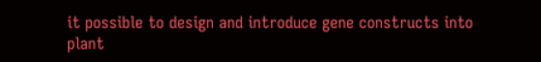it possible to design and introduce gene constructs into plant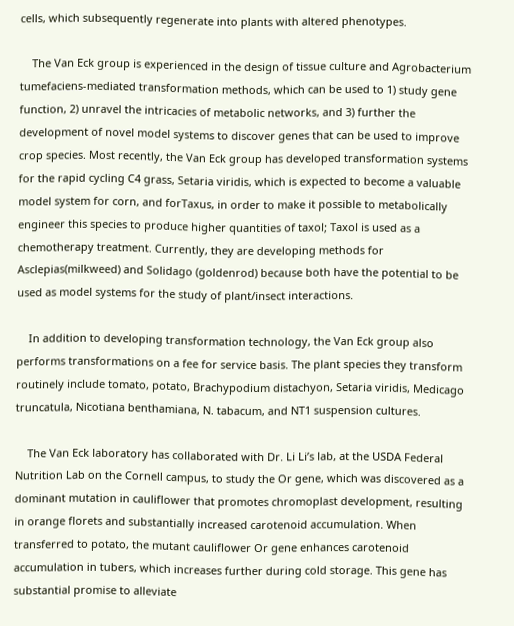cells, which subsequently regenerate into plants with altered phenotypes.

    The Van Eck group is experienced in the design of tissue culture and Agrobacterium tumefaciens-mediated transformation methods, which can be used to 1) study gene function, 2) unravel the intricacies of metabolic networks, and 3) further the development of novel model systems to discover genes that can be used to improve crop species. Most recently, the Van Eck group has developed transformation systems for the rapid cycling C4 grass, Setaria viridis, which is expected to become a valuable model system for corn, and forTaxus, in order to make it possible to metabolically engineer this species to produce higher quantities of taxol; Taxol is used as a chemotherapy treatment. Currently, they are developing methods for Asclepias(milkweed) and Solidago (goldenrod) because both have the potential to be used as model systems for the study of plant/insect interactions.

    In addition to developing transformation technology, the Van Eck group also performs transformations on a fee for service basis. The plant species they transform routinely include tomato, potato, Brachypodium distachyon, Setaria viridis, Medicago truncatula, Nicotiana benthamiana, N. tabacum, and NT1 suspension cultures.

    The Van Eck laboratory has collaborated with Dr. Li Li’s lab, at the USDA Federal Nutrition Lab on the Cornell campus, to study the Or gene, which was discovered as a dominant mutation in cauliflower that promotes chromoplast development, resulting in orange florets and substantially increased carotenoid accumulation. When transferred to potato, the mutant cauliflower Or gene enhances carotenoid accumulation in tubers, which increases further during cold storage. This gene has substantial promise to alleviate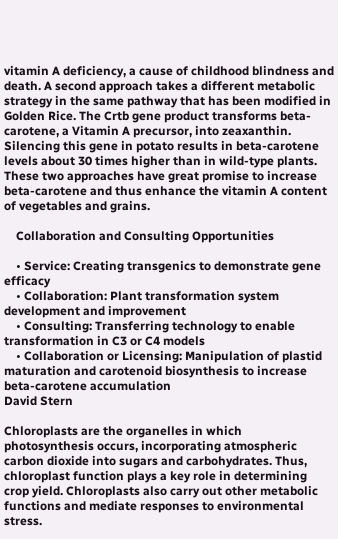vitamin A deficiency, a cause of childhood blindness and death. A second approach takes a different metabolic strategy in the same pathway that has been modified in Golden Rice. The Crtb gene product transforms beta-carotene, a Vitamin A precursor, into zeaxanthin. Silencing this gene in potato results in beta-carotene levels about 30 times higher than in wild-type plants. These two approaches have great promise to increase beta-carotene and thus enhance the vitamin A content of vegetables and grains.

    Collaboration and Consulting Opportunities

    • Service: Creating transgenics to demonstrate gene efficacy
    • Collaboration: Plant transformation system development and improvement
    • Consulting: Transferring technology to enable transformation in C3 or C4 models
    • Collaboration or Licensing: Manipulation of plastid maturation and carotenoid biosynthesis to increase beta-carotene accumulation
David Stern

Chloroplasts are the organelles in which photosynthesis occurs, incorporating atmospheric carbon dioxide into sugars and carbohydrates. Thus, chloroplast function plays a key role in determining crop yield. Chloroplasts also carry out other metabolic functions and mediate responses to environmental stress.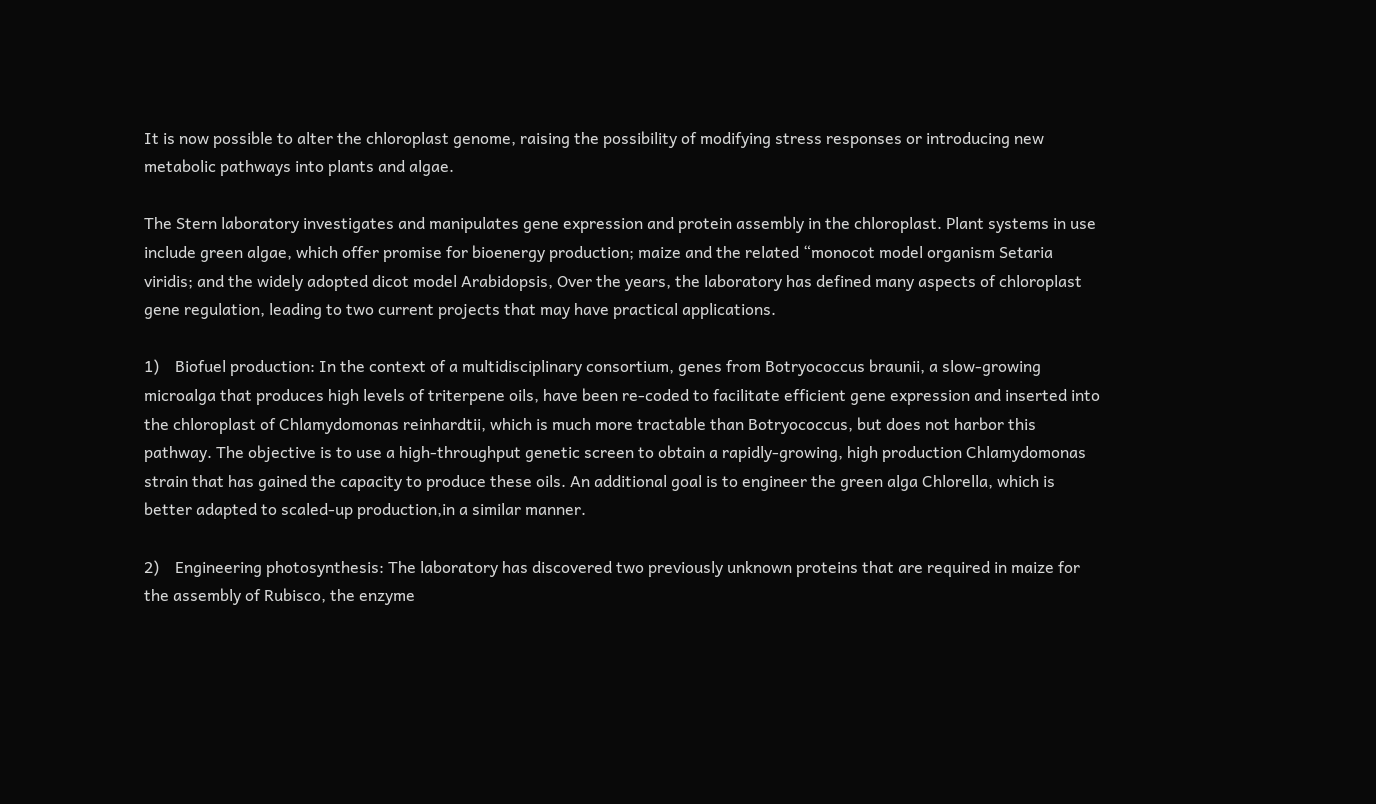It is now possible to alter the chloroplast genome, raising the possibility of modifying stress responses or introducing new metabolic pathways into plants and algae.

The Stern laboratory investigates and manipulates gene expression and protein assembly in the chloroplast. Plant systems in use include green algae, which offer promise for bioenergy production; maize and the related “monocot model organism Setaria viridis; and the widely adopted dicot model Arabidopsis, Over the years, the laboratory has defined many aspects of chloroplast gene regulation, leading to two current projects that may have practical applications.

1)    Biofuel production: In the context of a multidisciplinary consortium, genes from Botryococcus braunii, a slow-growing microalga that produces high levels of triterpene oils, have been re-coded to facilitate efficient gene expression and inserted into the chloroplast of Chlamydomonas reinhardtii, which is much more tractable than Botryococcus, but does not harbor this pathway. The objective is to use a high-throughput genetic screen to obtain a rapidly-growing, high production Chlamydomonas strain that has gained the capacity to produce these oils. An additional goal is to engineer the green alga Chlorella, which is better adapted to scaled-up production,in a similar manner.

2)    Engineering photosynthesis: The laboratory has discovered two previously unknown proteins that are required in maize for the assembly of Rubisco, the enzyme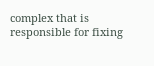complex that is responsible for fixing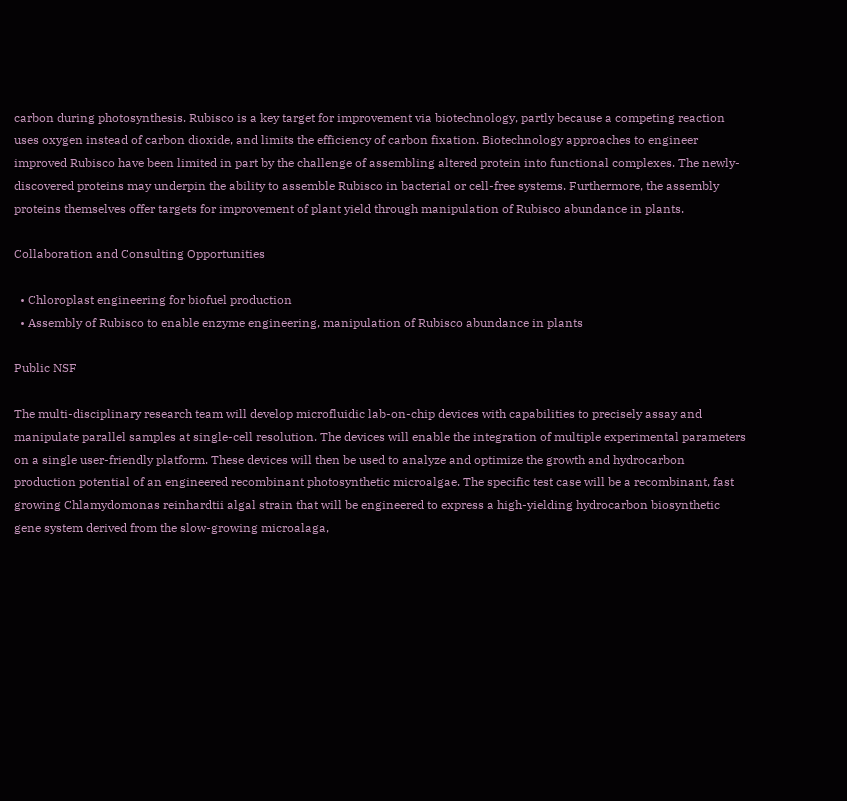carbon during photosynthesis. Rubisco is a key target for improvement via biotechnology, partly because a competing reaction uses oxygen instead of carbon dioxide, and limits the efficiency of carbon fixation. Biotechnology approaches to engineer improved Rubisco have been limited in part by the challenge of assembling altered protein into functional complexes. The newly-discovered proteins may underpin the ability to assemble Rubisco in bacterial or cell-free systems. Furthermore, the assembly proteins themselves offer targets for improvement of plant yield through manipulation of Rubisco abundance in plants.

Collaboration and Consulting Opportunities

  • Chloroplast engineering for biofuel production
  • Assembly of Rubisco to enable enzyme engineering, manipulation of Rubisco abundance in plants

Public NSF

The multi-disciplinary research team will develop microfluidic lab-on-chip devices with capabilities to precisely assay and manipulate parallel samples at single-cell resolution. The devices will enable the integration of multiple experimental parameters on a single user-friendly platform. These devices will then be used to analyze and optimize the growth and hydrocarbon production potential of an engineered recombinant photosynthetic microalgae. The specific test case will be a recombinant, fast growing Chlamydomonas reinhardtii algal strain that will be engineered to express a high-yielding hydrocarbon biosynthetic gene system derived from the slow-growing microalaga,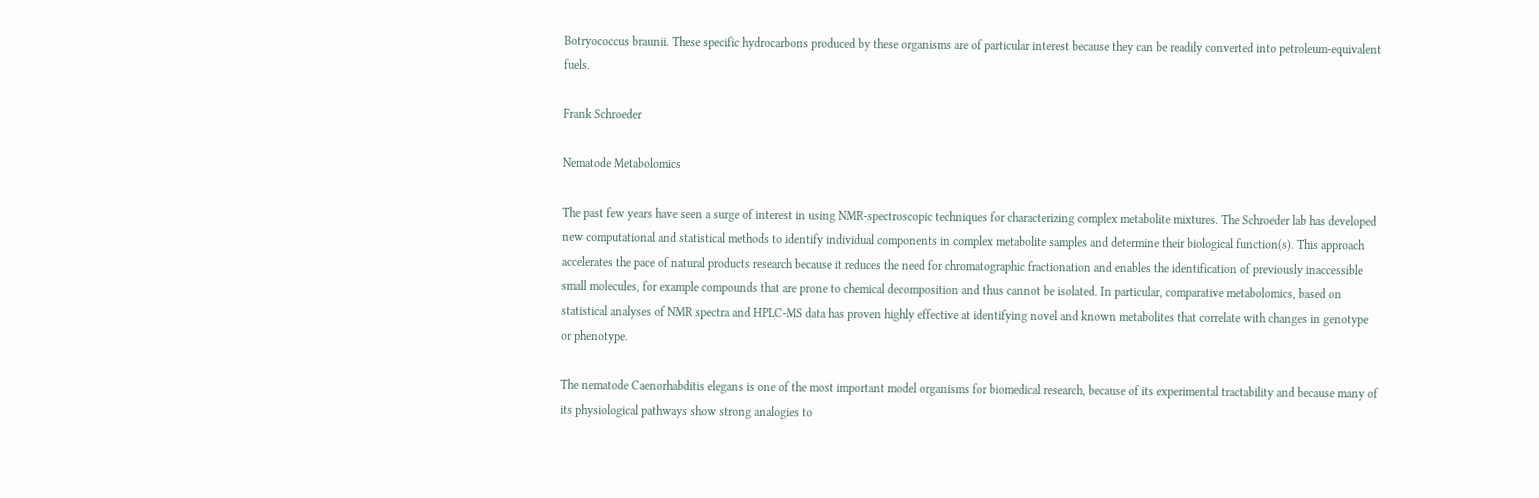Botryococcus braunii. These specific hydrocarbons produced by these organisms are of particular interest because they can be readily converted into petroleum-equivalent fuels.

Frank Schroeder

Nematode Metabolomics

The past few years have seen a surge of interest in using NMR-spectroscopic techniques for characterizing complex metabolite mixtures. The Schroeder lab has developed new computational and statistical methods to identify individual components in complex metabolite samples and determine their biological function(s). This approach accelerates the pace of natural products research because it reduces the need for chromatographic fractionation and enables the identification of previously inaccessible small molecules, for example compounds that are prone to chemical decomposition and thus cannot be isolated. In particular, comparative metabolomics, based on statistical analyses of NMR spectra and HPLC-MS data has proven highly effective at identifying novel and known metabolites that correlate with changes in genotype or phenotype.

The nematode Caenorhabditis elegans is one of the most important model organisms for biomedical research, because of its experimental tractability and because many of its physiological pathways show strong analogies to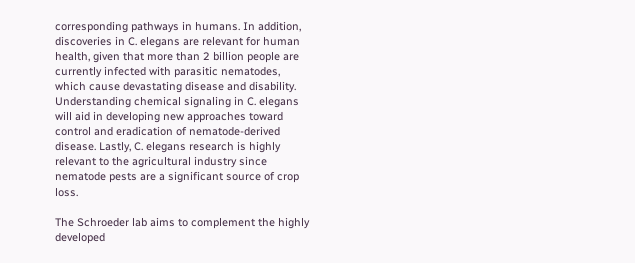corresponding pathways in humans. In addition, discoveries in C. elegans are relevant for human health, given that more than 2 billion people are currently infected with parasitic nematodes, which cause devastating disease and disability. Understanding chemical signaling in C. elegans will aid in developing new approaches toward control and eradication of nematode-derived disease. Lastly, C. elegans research is highly relevant to the agricultural industry since nematode pests are a significant source of crop loss.

The Schroeder lab aims to complement the highly developed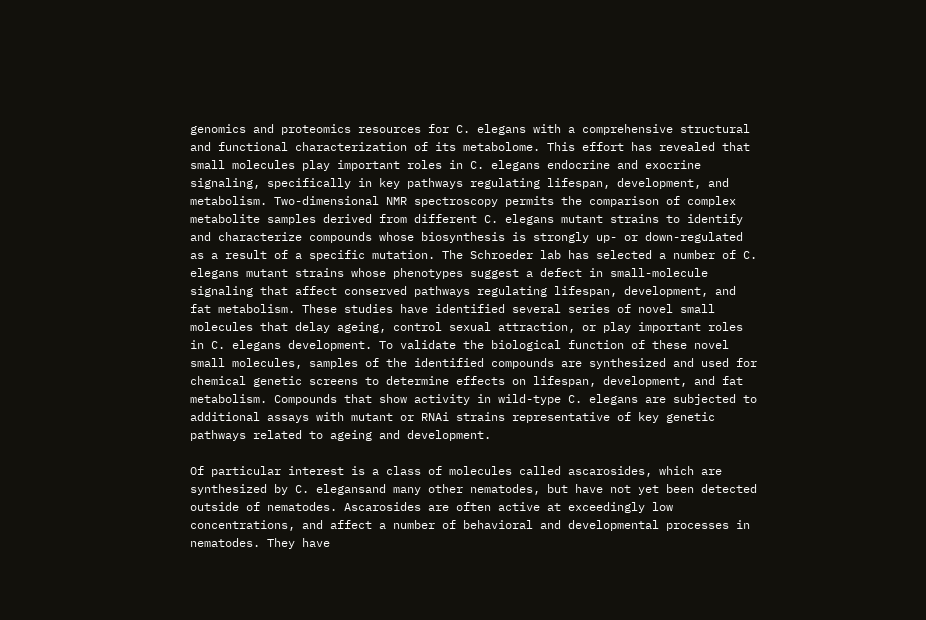genomics and proteomics resources for C. elegans with a comprehensive structural and functional characterization of its metabolome. This effort has revealed that small molecules play important roles in C. elegans endocrine and exocrine signaling, specifically in key pathways regulating lifespan, development, and metabolism. Two-dimensional NMR spectroscopy permits the comparison of complex metabolite samples derived from different C. elegans mutant strains to identify and characterize compounds whose biosynthesis is strongly up- or down-regulated as a result of a specific mutation. The Schroeder lab has selected a number of C. elegans mutant strains whose phenotypes suggest a defect in small-molecule signaling that affect conserved pathways regulating lifespan, development, and fat metabolism. These studies have identified several series of novel small molecules that delay ageing, control sexual attraction, or play important roles in C. elegans development. To validate the biological function of these novel small molecules, samples of the identified compounds are synthesized and used for chemical genetic screens to determine effects on lifespan, development, and fat metabolism. Compounds that show activity in wild-type C. elegans are subjected to additional assays with mutant or RNAi strains representative of key genetic pathways related to ageing and development.

Of particular interest is a class of molecules called ascarosides, which are synthesized by C. elegansand many other nematodes, but have not yet been detected outside of nematodes. Ascarosides are often active at exceedingly low concentrations, and affect a number of behavioral and developmental processes in nematodes. They have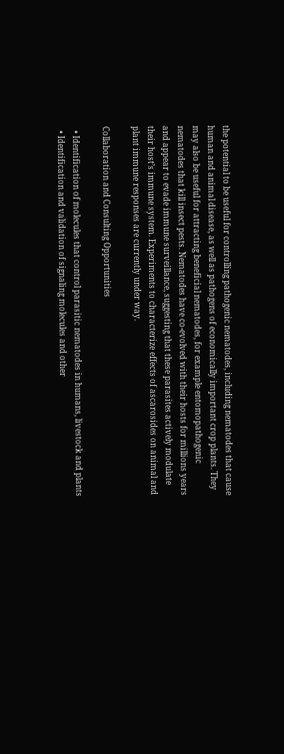the potential to be useful for controlling pathogenic nematodes, including nematodes that cause human and animal disease, as well as pathogens of economically important crop plants. They may also be useful for attracting beneficial nematodes, for example entomopathogenic nematodes that kill insect pests. Nematodes have co-evolved with their hosts for millions years and appear to evade immune surveillance, suggesting that these parasites actively modulate their host’s immune system. Experiments to characterize effects of ascarosides on animal and plant immune responses are currently under way.

Collaboration and Consulting Opportunities

  • Identification of molecules that control parasitic nematodes in humans, livestock and plants
  • Identification and validation of signaling molecules and other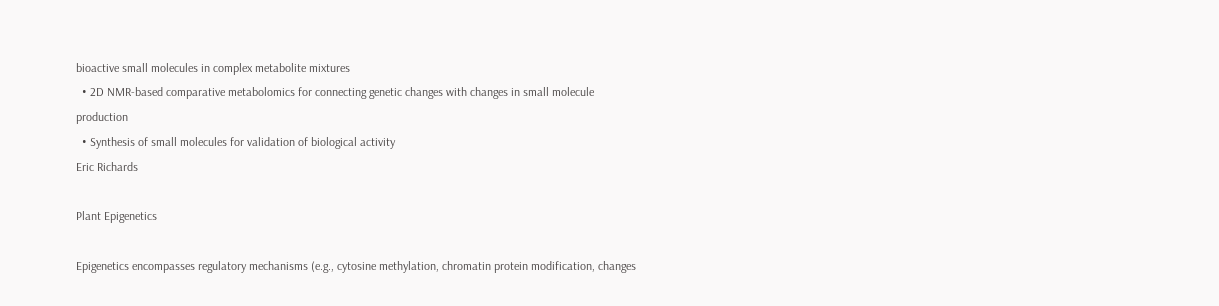bioactive small molecules in complex metabolite mixtures
  • 2D NMR-based comparative metabolomics for connecting genetic changes with changes in small molecule production
  • Synthesis of small molecules for validation of biological activity
Eric Richards

Plant Epigenetics

Epigenetics encompasses regulatory mechanisms (e.g., cytosine methylation, chromatin protein modification, changes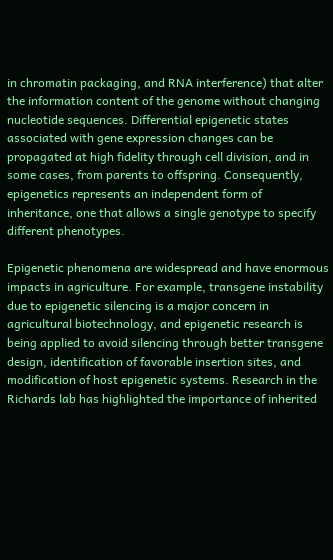in chromatin packaging, and RNA interference) that alter the information content of the genome without changing nucleotide sequences. Differential epigenetic states associated with gene expression changes can be propagated at high fidelity through cell division, and in some cases, from parents to offspring. Consequently, epigenetics represents an independent form of inheritance, one that allows a single genotype to specify different phenotypes.

Epigenetic phenomena are widespread and have enormous impacts in agriculture. For example, transgene instability due to epigenetic silencing is a major concern in agricultural biotechnology, and epigenetic research is being applied to avoid silencing through better transgene design, identification of favorable insertion sites, and modification of host epigenetic systems. Research in the Richards lab has highlighted the importance of inherited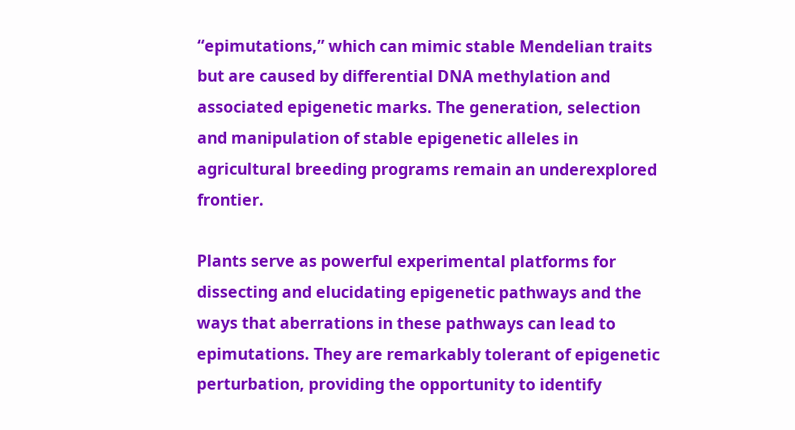“epimutations,” which can mimic stable Mendelian traits but are caused by differential DNA methylation and associated epigenetic marks. The generation, selection and manipulation of stable epigenetic alleles in agricultural breeding programs remain an underexplored frontier.

Plants serve as powerful experimental platforms for dissecting and elucidating epigenetic pathways and the ways that aberrations in these pathways can lead to epimutations. They are remarkably tolerant of epigenetic perturbation, providing the opportunity to identify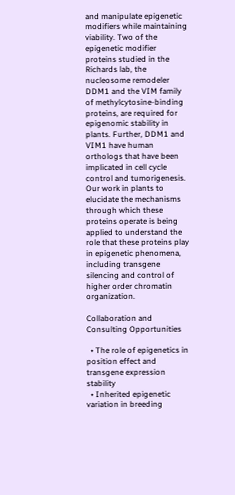and manipulate epigenetic modifiers while maintaining viability. Two of the epigenetic modifier proteins studied in the Richards lab, the nucleosome remodeler DDM1 and the VIM family of methylcytosine-binding proteins, are required for epigenomic stability in plants. Further, DDM1 and VIM1 have human orthologs that have been implicated in cell cycle control and tumorigenesis. Our work in plants to elucidate the mechanisms through which these proteins operate is being applied to understand the role that these proteins play in epigenetic phenomena, including transgene silencing and control of higher order chromatin organization.

Collaboration and Consulting Opportunities

  • The role of epigenetics in position effect and transgene expression stability
  • Inherited epigenetic variation in breeding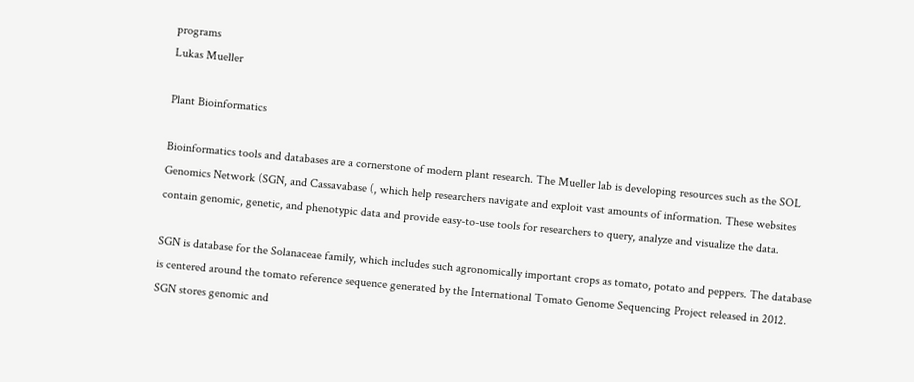programs
Lukas Mueller

Plant Bioinformatics

Bioinformatics tools and databases are a cornerstone of modern plant research. The Mueller lab is developing resources such as the SOL Genomics Network (SGN, and Cassavabase (, which help researchers navigate and exploit vast amounts of information. These websites contain genomic, genetic, and phenotypic data and provide easy-to-use tools for researchers to query, analyze and visualize the data.

SGN is database for the Solanaceae family, which includes such agronomically important crops as tomato, potato and peppers. The database is centered around the tomato reference sequence generated by the International Tomato Genome Sequencing Project released in 2012. SGN stores genomic and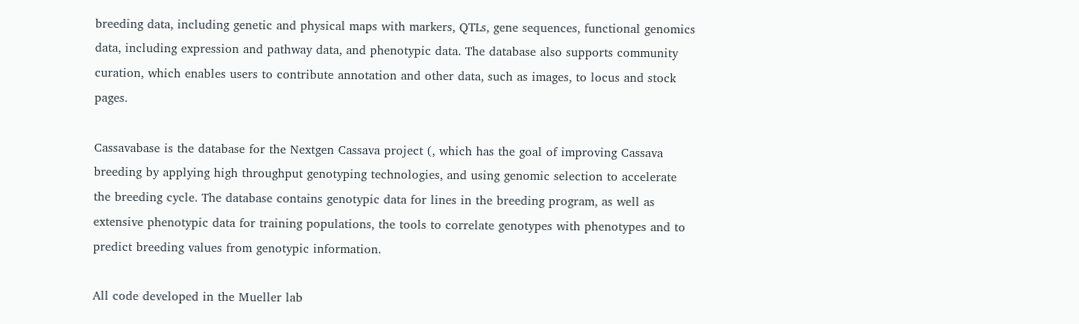breeding data, including genetic and physical maps with markers, QTLs, gene sequences, functional genomics data, including expression and pathway data, and phenotypic data. The database also supports community curation, which enables users to contribute annotation and other data, such as images, to locus and stock pages.

Cassavabase is the database for the Nextgen Cassava project (, which has the goal of improving Cassava breeding by applying high throughput genotyping technologies, and using genomic selection to accelerate the breeding cycle. The database contains genotypic data for lines in the breeding program, as well as extensive phenotypic data for training populations, the tools to correlate genotypes with phenotypes and to predict breeding values from genotypic information.

All code developed in the Mueller lab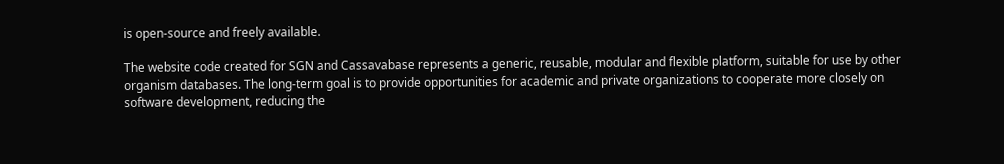is open-source and freely available.

The website code created for SGN and Cassavabase represents a generic, reusable, modular and flexible platform, suitable for use by other organism databases. The long-term goal is to provide opportunities for academic and private organizations to cooperate more closely on software development, reducing the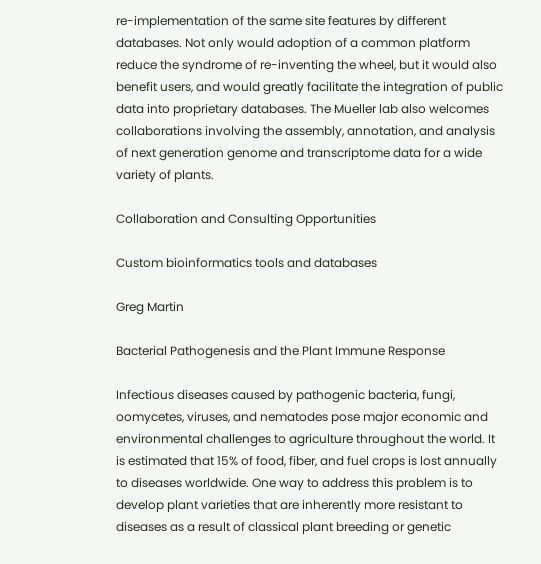re-implementation of the same site features by different databases. Not only would adoption of a common platform reduce the syndrome of re-inventing the wheel, but it would also benefit users, and would greatly facilitate the integration of public data into proprietary databases. The Mueller lab also welcomes collaborations involving the assembly, annotation, and analysis of next generation genome and transcriptome data for a wide variety of plants.

Collaboration and Consulting Opportunities

Custom bioinformatics tools and databases

Greg Martin

Bacterial Pathogenesis and the Plant Immune Response

Infectious diseases caused by pathogenic bacteria, fungi, oomycetes, viruses, and nematodes pose major economic and environmental challenges to agriculture throughout the world. It is estimated that 15% of food, fiber, and fuel crops is lost annually to diseases worldwide. One way to address this problem is to develop plant varieties that are inherently more resistant to diseases as a result of classical plant breeding or genetic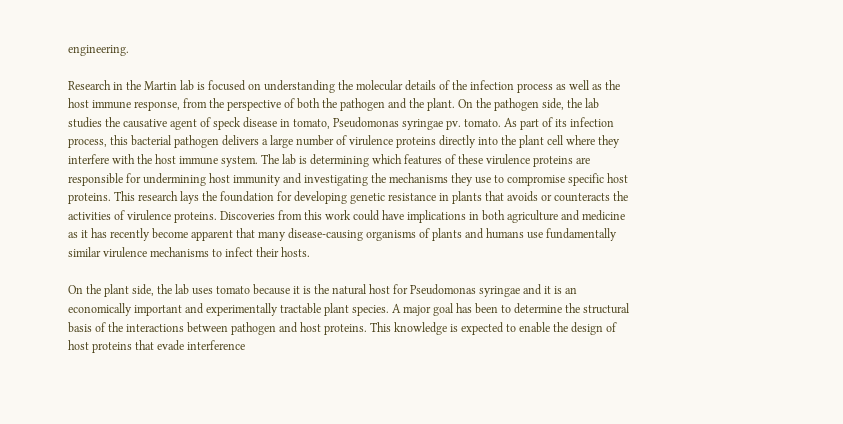engineering.

Research in the Martin lab is focused on understanding the molecular details of the infection process as well as the host immune response, from the perspective of both the pathogen and the plant. On the pathogen side, the lab studies the causative agent of speck disease in tomato, Pseudomonas syringae pv. tomato. As part of its infection process, this bacterial pathogen delivers a large number of virulence proteins directly into the plant cell where they interfere with the host immune system. The lab is determining which features of these virulence proteins are responsible for undermining host immunity and investigating the mechanisms they use to compromise specific host proteins. This research lays the foundation for developing genetic resistance in plants that avoids or counteracts the activities of virulence proteins. Discoveries from this work could have implications in both agriculture and medicine as it has recently become apparent that many disease-causing organisms of plants and humans use fundamentally similar virulence mechanisms to infect their hosts.

On the plant side, the lab uses tomato because it is the natural host for Pseudomonas syringae and it is an economically important and experimentally tractable plant species. A major goal has been to determine the structural basis of the interactions between pathogen and host proteins. This knowledge is expected to enable the design of host proteins that evade interference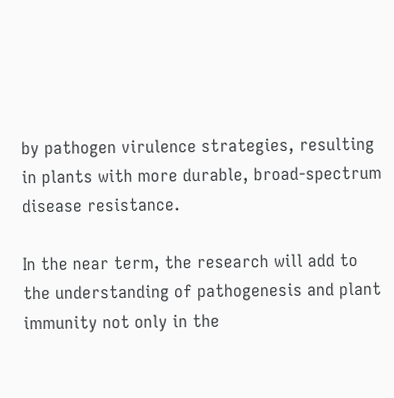by pathogen virulence strategies, resulting in plants with more durable, broad-spectrum disease resistance.

In the near term, the research will add to the understanding of pathogenesis and plant immunity not only in the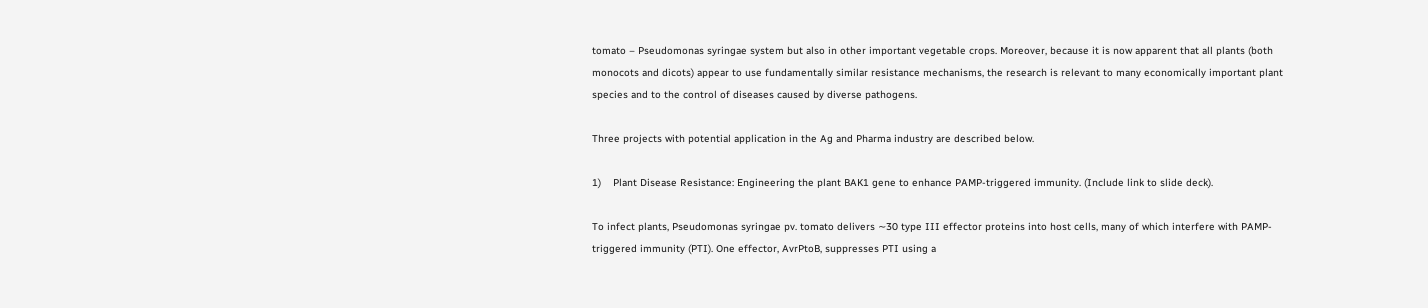tomato – Pseudomonas syringae system but also in other important vegetable crops. Moreover, because it is now apparent that all plants (both monocots and dicots) appear to use fundamentally similar resistance mechanisms, the research is relevant to many economically important plant species and to the control of diseases caused by diverse pathogens.

Three projects with potential application in the Ag and Pharma industry are described below.

1)    Plant Disease Resistance: Engineering the plant BAK1 gene to enhance PAMP-triggered immunity. (Include link to slide deck).

To infect plants, Pseudomonas syringae pv. tomato delivers ∼30 type III effector proteins into host cells, many of which interfere with PAMP-triggered immunity (PTI). One effector, AvrPtoB, suppresses PTI using a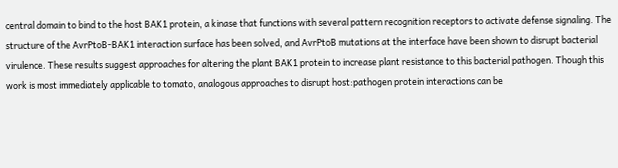central domain to bind to the host BAK1 protein, a kinase that functions with several pattern recognition receptors to activate defense signaling. The structure of the AvrPtoB-BAK1 interaction surface has been solved, and AvrPtoB mutations at the interface have been shown to disrupt bacterial virulence. These results suggest approaches for altering the plant BAK1 protein to increase plant resistance to this bacterial pathogen. Though this work is most immediately applicable to tomato, analogous approaches to disrupt host:pathogen protein interactions can be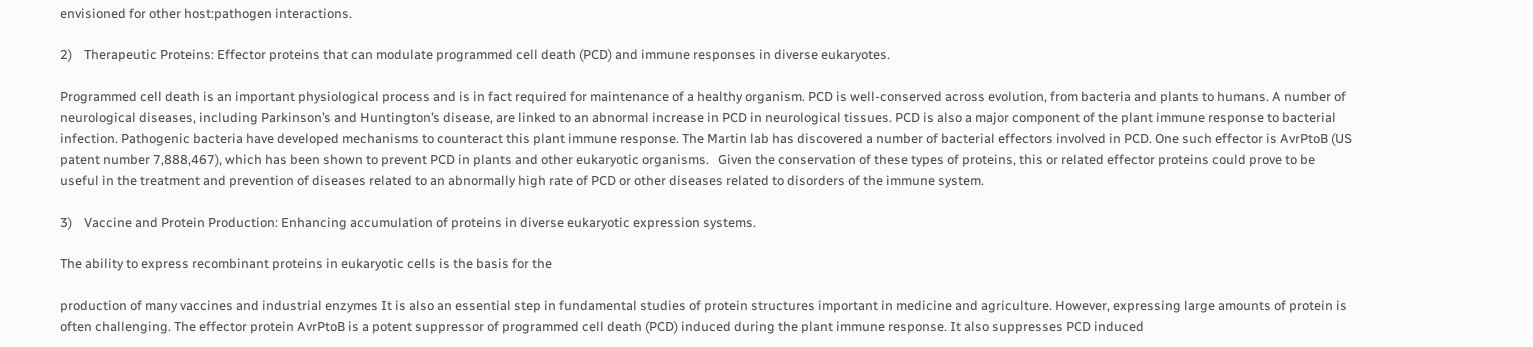envisioned for other host:pathogen interactions.

2)    Therapeutic Proteins: Effector proteins that can modulate programmed cell death (PCD) and immune responses in diverse eukaryotes.

Programmed cell death is an important physiological process and is in fact required for maintenance of a healthy organism. PCD is well-conserved across evolution, from bacteria and plants to humans. A number of neurological diseases, including Parkinson’s and Huntington’s disease, are linked to an abnormal increase in PCD in neurological tissues. PCD is also a major component of the plant immune response to bacterial infection. Pathogenic bacteria have developed mechanisms to counteract this plant immune response. The Martin lab has discovered a number of bacterial effectors involved in PCD. One such effector is AvrPtoB (US patent number 7,888,467), which has been shown to prevent PCD in plants and other eukaryotic organisms.   Given the conservation of these types of proteins, this or related effector proteins could prove to be useful in the treatment and prevention of diseases related to an abnormally high rate of PCD or other diseases related to disorders of the immune system.

3)    Vaccine and Protein Production: Enhancing accumulation of proteins in diverse eukaryotic expression systems.

The ability to express recombinant proteins in eukaryotic cells is the basis for the

production of many vaccines and industrial enzymes It is also an essential step in fundamental studies of protein structures important in medicine and agriculture. However, expressing large amounts of protein is often challenging. The effector protein AvrPtoB is a potent suppressor of programmed cell death (PCD) induced during the plant immune response. It also suppresses PCD induced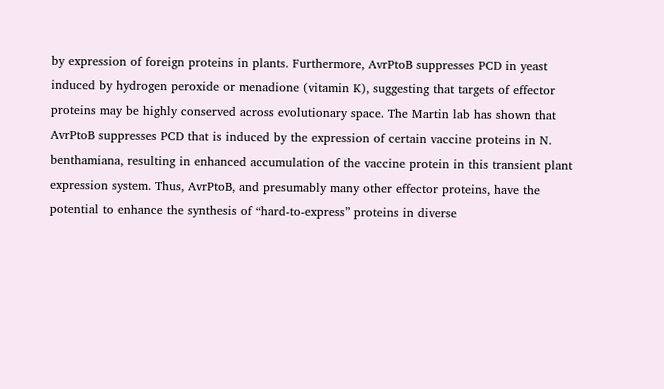by expression of foreign proteins in plants. Furthermore, AvrPtoB suppresses PCD in yeast induced by hydrogen peroxide or menadione (vitamin K), suggesting that targets of effector proteins may be highly conserved across evolutionary space. The Martin lab has shown that AvrPtoB suppresses PCD that is induced by the expression of certain vaccine proteins in N. benthamiana, resulting in enhanced accumulation of the vaccine protein in this transient plant expression system. Thus, AvrPtoB, and presumably many other effector proteins, have the potential to enhance the synthesis of “hard-to-express” proteins in diverse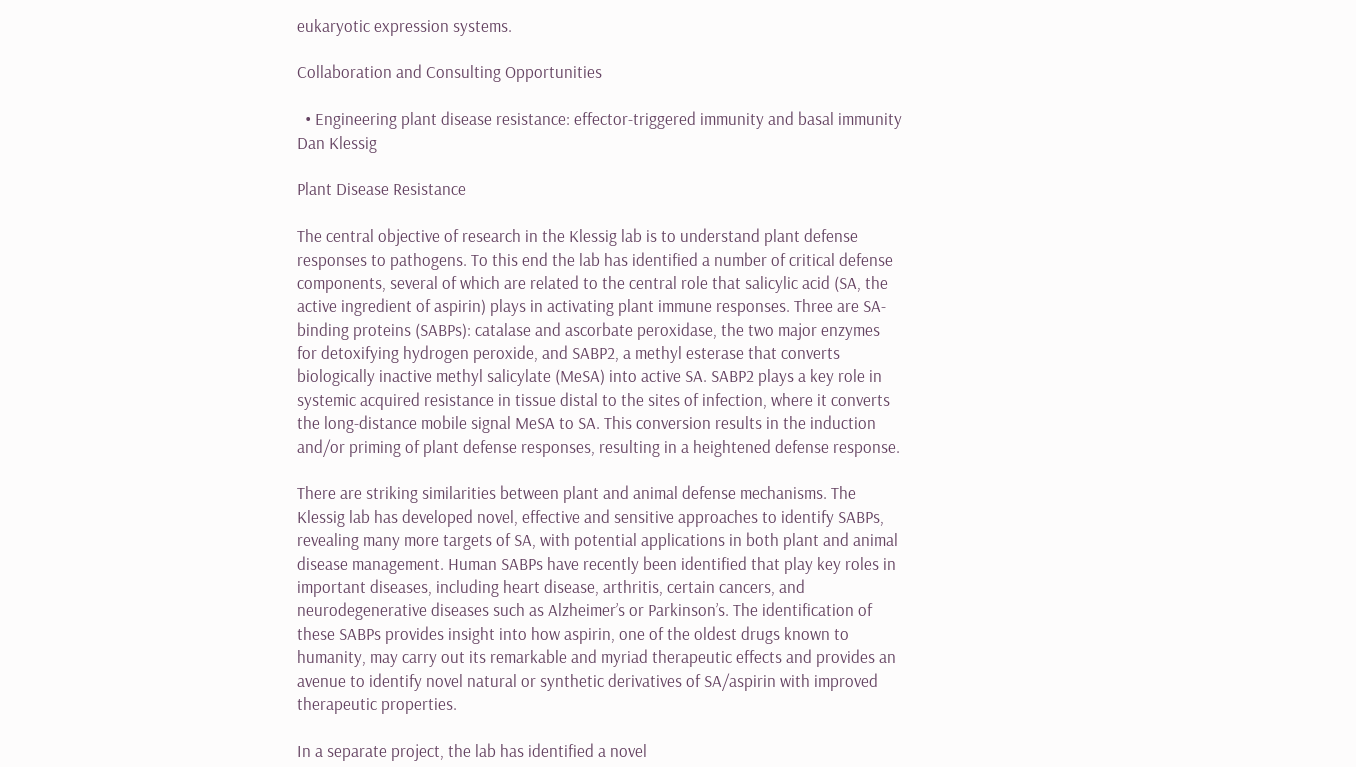eukaryotic expression systems.

Collaboration and Consulting Opportunities

  • Engineering plant disease resistance: effector-triggered immunity and basal immunity
Dan Klessig

Plant Disease Resistance

The central objective of research in the Klessig lab is to understand plant defense responses to pathogens. To this end the lab has identified a number of critical defense components, several of which are related to the central role that salicylic acid (SA, the active ingredient of aspirin) plays in activating plant immune responses. Three are SA-binding proteins (SABPs): catalase and ascorbate peroxidase, the two major enzymes for detoxifying hydrogen peroxide, and SABP2, a methyl esterase that converts biologically inactive methyl salicylate (MeSA) into active SA. SABP2 plays a key role in systemic acquired resistance in tissue distal to the sites of infection, where it converts the long-distance mobile signal MeSA to SA. This conversion results in the induction and/or priming of plant defense responses, resulting in a heightened defense response.

There are striking similarities between plant and animal defense mechanisms. The Klessig lab has developed novel, effective and sensitive approaches to identify SABPs, revealing many more targets of SA, with potential applications in both plant and animal disease management. Human SABPs have recently been identified that play key roles in important diseases, including heart disease, arthritis, certain cancers, and neurodegenerative diseases such as Alzheimer’s or Parkinson’s. The identification of these SABPs provides insight into how aspirin, one of the oldest drugs known to humanity, may carry out its remarkable and myriad therapeutic effects and provides an avenue to identify novel natural or synthetic derivatives of SA/aspirin with improved therapeutic properties.

In a separate project, the lab has identified a novel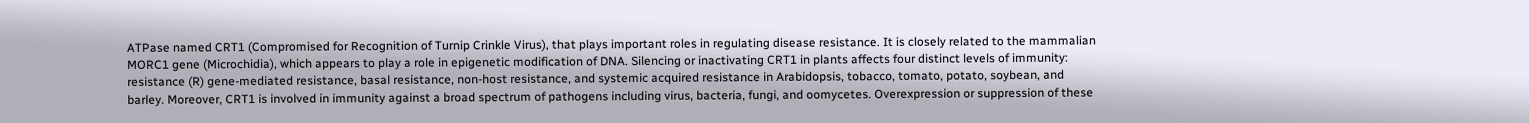ATPase named CRT1 (Compromised for Recognition of Turnip Crinkle Virus), that plays important roles in regulating disease resistance. It is closely related to the mammalian MORC1 gene (Microchidia), which appears to play a role in epigenetic modification of DNA. Silencing or inactivating CRT1 in plants affects four distinct levels of immunity: resistance (R) gene-mediated resistance, basal resistance, non-host resistance, and systemic acquired resistance in Arabidopsis, tobacco, tomato, potato, soybean, and barley. Moreover, CRT1 is involved in immunity against a broad spectrum of pathogens including virus, bacteria, fungi, and oomycetes. Overexpression or suppression of these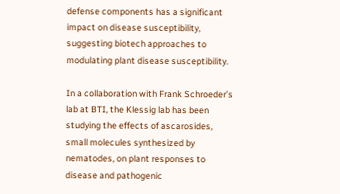defense components has a significant impact on disease susceptibility, suggesting biotech approaches to modulating plant disease susceptibility.

In a collaboration with Frank Schroeder’s lab at BTI, the Klessig lab has been studying the effects of ascarosides, small molecules synthesized by nematodes, on plant responses to disease and pathogenic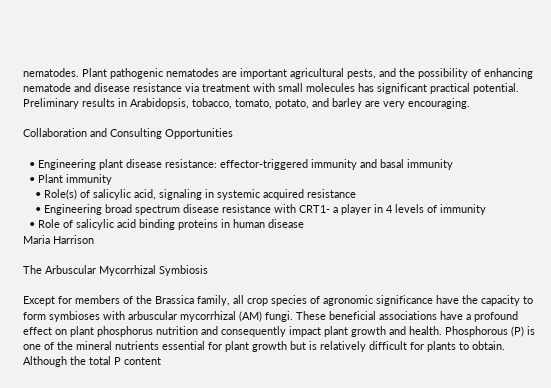nematodes. Plant pathogenic nematodes are important agricultural pests, and the possibility of enhancing nematode and disease resistance via treatment with small molecules has significant practical potential. Preliminary results in Arabidopsis, tobacco, tomato, potato, and barley are very encouraging.

Collaboration and Consulting Opportunities

  • Engineering plant disease resistance: effector-triggered immunity and basal immunity
  • Plant immunity
    • Role(s) of salicylic acid, signaling in systemic acquired resistance
    • Engineering broad spectrum disease resistance with CRT1- a player in 4 levels of immunity
  • Role of salicylic acid binding proteins in human disease
Maria Harrison

The Arbuscular Mycorrhizal Symbiosis

Except for members of the Brassica family, all crop species of agronomic significance have the capacity to form symbioses with arbuscular mycorrhizal (AM) fungi. These beneficial associations have a profound effect on plant phosphorus nutrition and consequently impact plant growth and health. Phosphorous (P) is one of the mineral nutrients essential for plant growth but is relatively difficult for plants to obtain. Although the total P content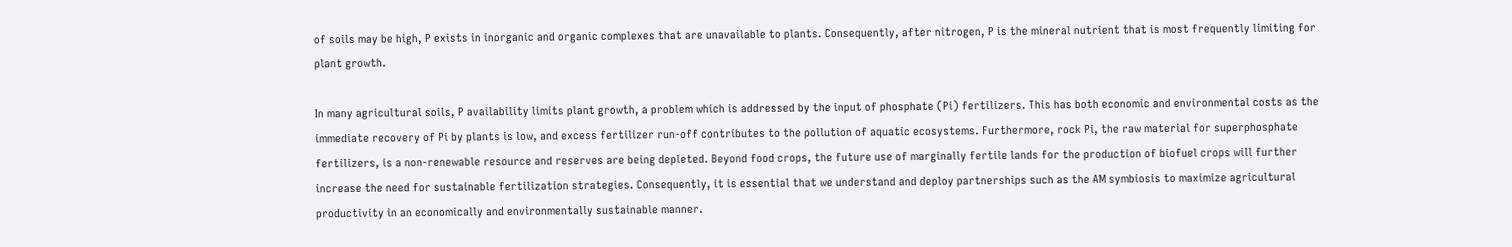of soils may be high, P exists in inorganic and organic complexes that are unavailable to plants. Consequently, after nitrogen, P is the mineral nutrient that is most frequently limiting for plant growth.

In many agricultural soils, P availability limits plant growth, a problem which is addressed by the input of phosphate (Pi) fertilizers. This has both economic and environmental costs as the immediate recovery of Pi by plants is low, and excess fertilizer run-off contributes to the pollution of aquatic ecosystems. Furthermore, rock Pi, the raw material for superphosphate fertilizers, is a non-renewable resource and reserves are being depleted. Beyond food crops, the future use of marginally fertile lands for the production of biofuel crops will further increase the need for sustainable fertilization strategies. Consequently, it is essential that we understand and deploy partnerships such as the AM symbiosis to maximize agricultural productivity in an economically and environmentally sustainable manner.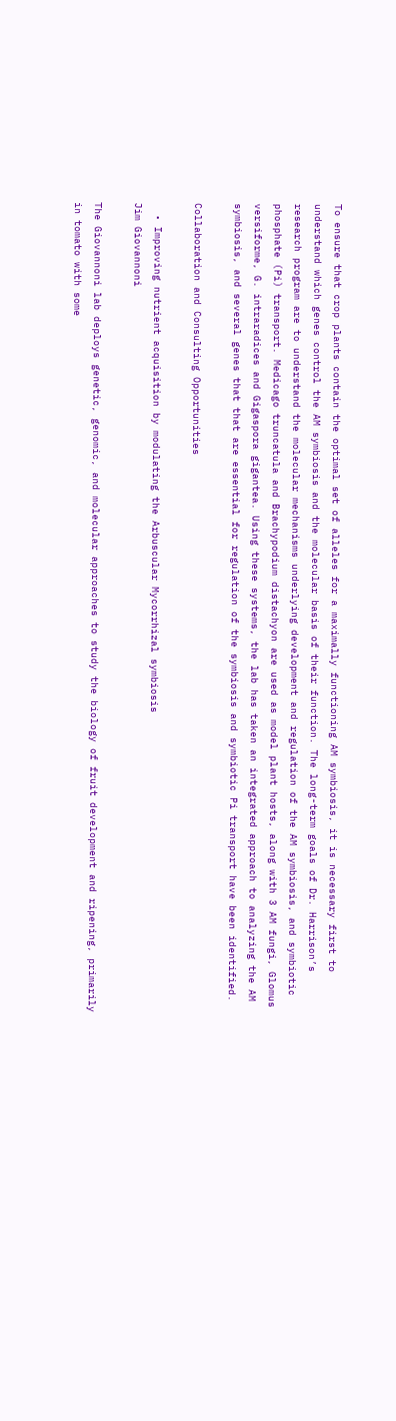To ensure that crop plants contain the optimal set of alleles for a maximally functioning AM symbiosis, it is necessary first to understand which genes control the AM symbiosis and the molecular basis of their function. The long-term goals of Dr. Harrison’s research program are to understand the molecular mechanisms underlying development and regulation of the AM symbiosis, and symbiotic phosphate (Pi) transport. Medicago truncatula and Brachypodium distachyon are used as model plant hosts, along with 3 AM fungi, Glomus versiforme, G. intraradices and Gigaspora gigantea. Using these systems, the lab has taken an integrated approach to analyzing the AM symbiosis, and several genes that that are essential for regulation of the symbiosis and symbiotic Pi transport have been identified.

Collaboration and Consulting Opportunities

  • Improving nutrient acquisition by modulating the Arbuscular Mycorrhizal symbiosis
Jim Giovannoni

The Giovannoni lab deploys genetic, genomic, and molecular approaches to study the biology of fruit development and ripening, primarily in tomato with some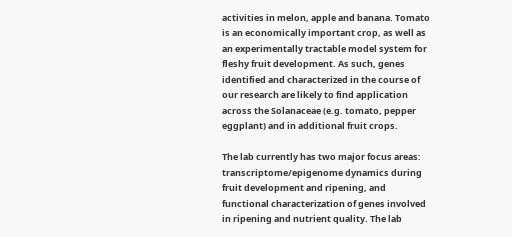activities in melon, apple and banana. Tomato is an economically important crop, as well as an experimentally tractable model system for fleshy fruit development. As such, genes identified and characterized in the course of our research are likely to find application across the Solanaceae (e.g. tomato, pepper eggplant) and in additional fruit crops.

The lab currently has two major focus areas: transcriptome/epigenome dynamics during fruit development and ripening, and functional characterization of genes involved in ripening and nutrient quality. The lab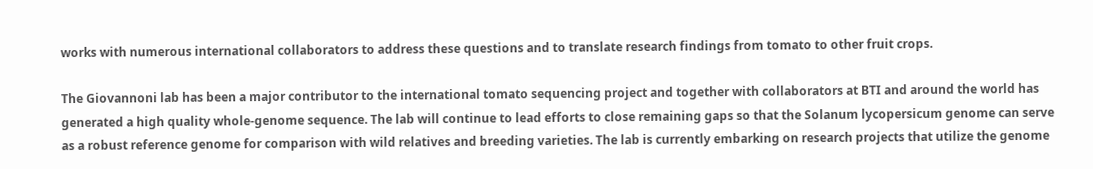works with numerous international collaborators to address these questions and to translate research findings from tomato to other fruit crops.

The Giovannoni lab has been a major contributor to the international tomato sequencing project and together with collaborators at BTI and around the world has generated a high quality whole-genome sequence. The lab will continue to lead efforts to close remaining gaps so that the Solanum lycopersicum genome can serve as a robust reference genome for comparison with wild relatives and breeding varieties. The lab is currently embarking on research projects that utilize the genome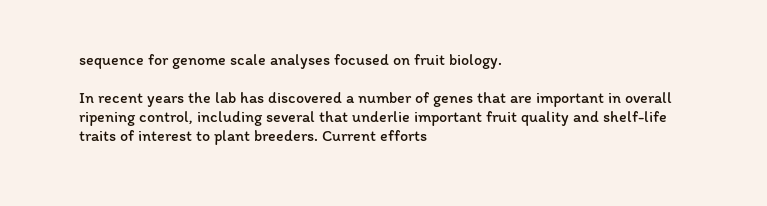sequence for genome scale analyses focused on fruit biology.

In recent years the lab has discovered a number of genes that are important in overall ripening control, including several that underlie important fruit quality and shelf-life traits of interest to plant breeders. Current efforts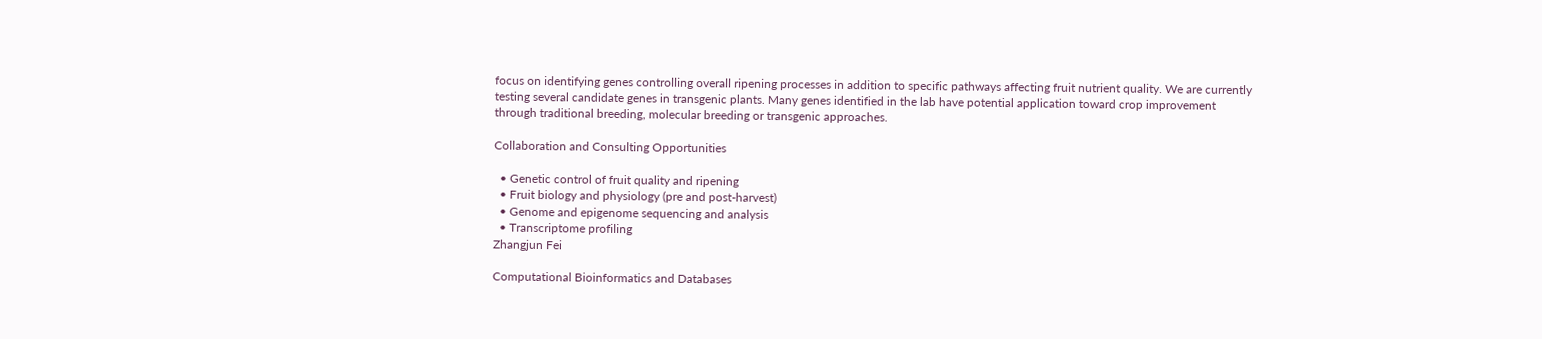focus on identifying genes controlling overall ripening processes in addition to specific pathways affecting fruit nutrient quality. We are currently testing several candidate genes in transgenic plants. Many genes identified in the lab have potential application toward crop improvement through traditional breeding, molecular breeding or transgenic approaches.

Collaboration and Consulting Opportunities

  • Genetic control of fruit quality and ripening
  • Fruit biology and physiology (pre and post-harvest)
  • Genome and epigenome sequencing and analysis
  • Transcriptome profiling
Zhangjun Fei

Computational Bioinformatics and Databases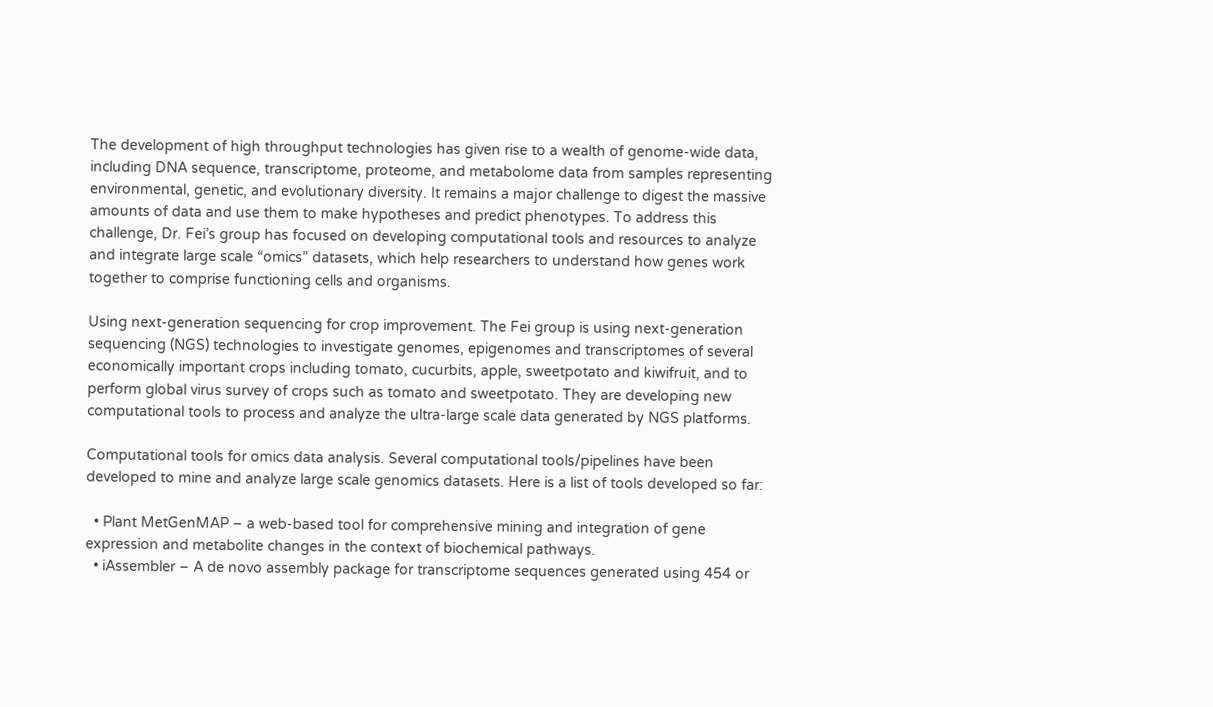The development of high throughput technologies has given rise to a wealth of genome-wide data, including DNA sequence, transcriptome, proteome, and metabolome data from samples representing environmental, genetic, and evolutionary diversity. It remains a major challenge to digest the massive amounts of data and use them to make hypotheses and predict phenotypes. To address this challenge, Dr. Fei’s group has focused on developing computational tools and resources to analyze and integrate large scale “omics” datasets, which help researchers to understand how genes work together to comprise functioning cells and organisms.

Using next-generation sequencing for crop improvement. The Fei group is using next-generation sequencing (NGS) technologies to investigate genomes, epigenomes and transcriptomes of several economically important crops including tomato, cucurbits, apple, sweetpotato and kiwifruit, and to perform global virus survey of crops such as tomato and sweetpotato. They are developing new computational tools to process and analyze the ultra-large scale data generated by NGS platforms.

Computational tools for omics data analysis. Several computational tools/pipelines have been developed to mine and analyze large scale genomics datasets. Here is a list of tools developed so far:

  • Plant MetGenMAP – a web-based tool for comprehensive mining and integration of gene expression and metabolite changes in the context of biochemical pathways.
  • iAssembler – A de novo assembly package for transcriptome sequences generated using 454 or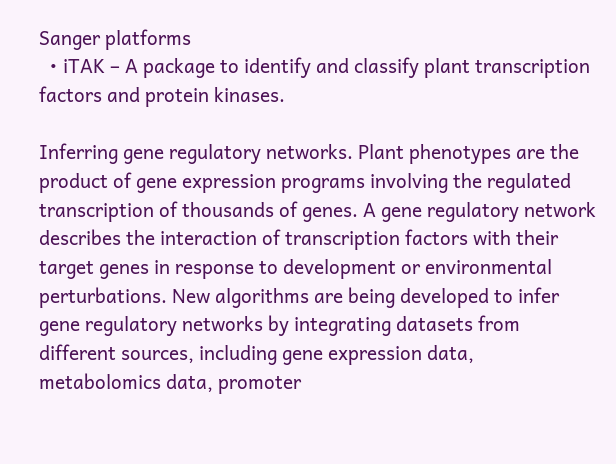Sanger platforms
  • iTAK – A package to identify and classify plant transcription factors and protein kinases.

Inferring gene regulatory networks. Plant phenotypes are the product of gene expression programs involving the regulated transcription of thousands of genes. A gene regulatory network describes the interaction of transcription factors with their target genes in response to development or environmental perturbations. New algorithms are being developed to infer gene regulatory networks by integrating datasets from different sources, including gene expression data, metabolomics data, promoter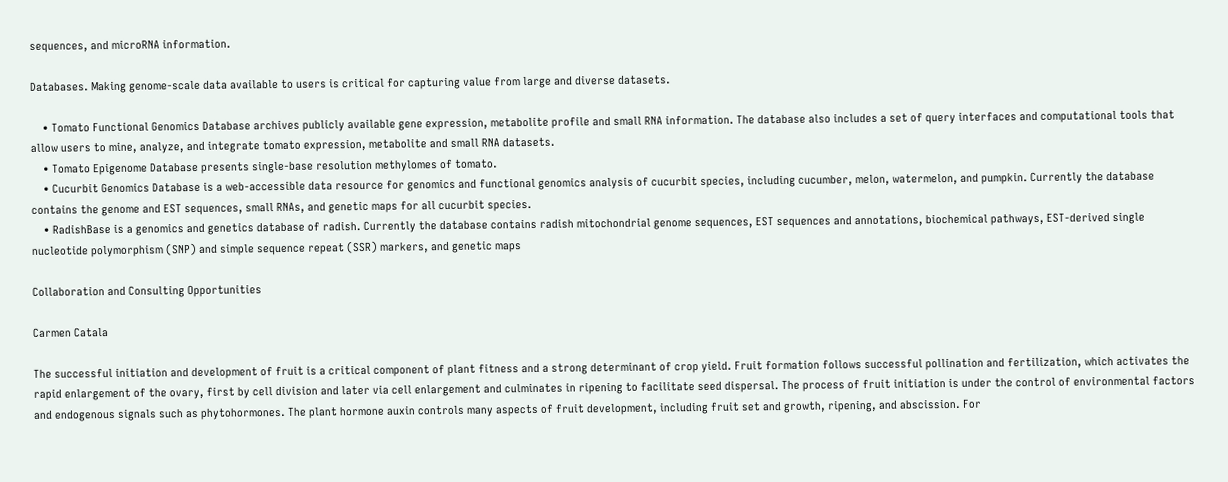sequences, and microRNA information.

Databases. Making genome-scale data available to users is critical for capturing value from large and diverse datasets.

    • Tomato Functional Genomics Database archives publicly available gene expression, metabolite profile and small RNA information. The database also includes a set of query interfaces and computational tools that allow users to mine, analyze, and integrate tomato expression, metabolite and small RNA datasets.
    • Tomato Epigenome Database presents single-base resolution methylomes of tomato.
    • Cucurbit Genomics Database is a web-accessible data resource for genomics and functional genomics analysis of cucurbit species, including cucumber, melon, watermelon, and pumpkin. Currently the database contains the genome and EST sequences, small RNAs, and genetic maps for all cucurbit species.
    • RadishBase is a genomics and genetics database of radish. Currently the database contains radish mitochondrial genome sequences, EST sequences and annotations, biochemical pathways, EST-derived single nucleotide polymorphism (SNP) and simple sequence repeat (SSR) markers, and genetic maps

Collaboration and Consulting Opportunities

Carmen Catala

The successful initiation and development of fruit is a critical component of plant fitness and a strong determinant of crop yield. Fruit formation follows successful pollination and fertilization, which activates the rapid enlargement of the ovary, first by cell division and later via cell enlargement and culminates in ripening to facilitate seed dispersal. The process of fruit initiation is under the control of environmental factors and endogenous signals such as phytohormones. The plant hormone auxin controls many aspects of fruit development, including fruit set and growth, ripening, and abscission. For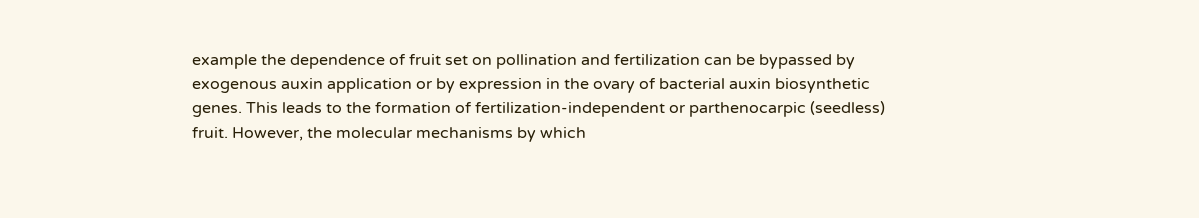example the dependence of fruit set on pollination and fertilization can be bypassed by exogenous auxin application or by expression in the ovary of bacterial auxin biosynthetic genes. This leads to the formation of fertilization-independent or parthenocarpic (seedless) fruit. However, the molecular mechanisms by which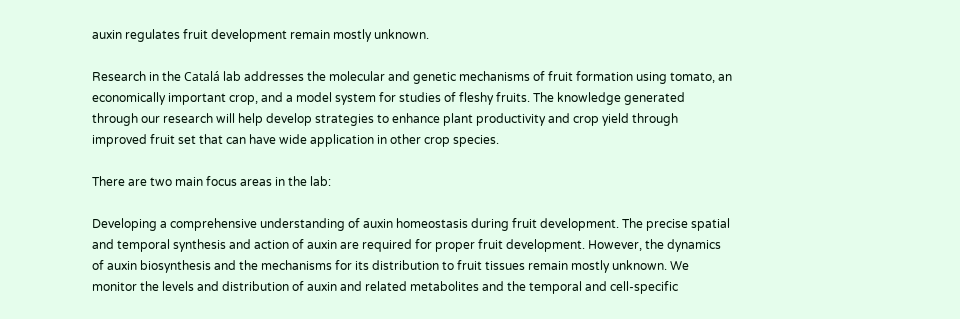auxin regulates fruit development remain mostly unknown.

Research in the Catalá lab addresses the molecular and genetic mechanisms of fruit formation using tomato, an economically important crop, and a model system for studies of fleshy fruits. The knowledge generated through our research will help develop strategies to enhance plant productivity and crop yield through improved fruit set that can have wide application in other crop species.

There are two main focus areas in the lab:

Developing a comprehensive understanding of auxin homeostasis during fruit development. The precise spatial and temporal synthesis and action of auxin are required for proper fruit development. However, the dynamics of auxin biosynthesis and the mechanisms for its distribution to fruit tissues remain mostly unknown. We monitor the levels and distribution of auxin and related metabolites and the temporal and cell-specific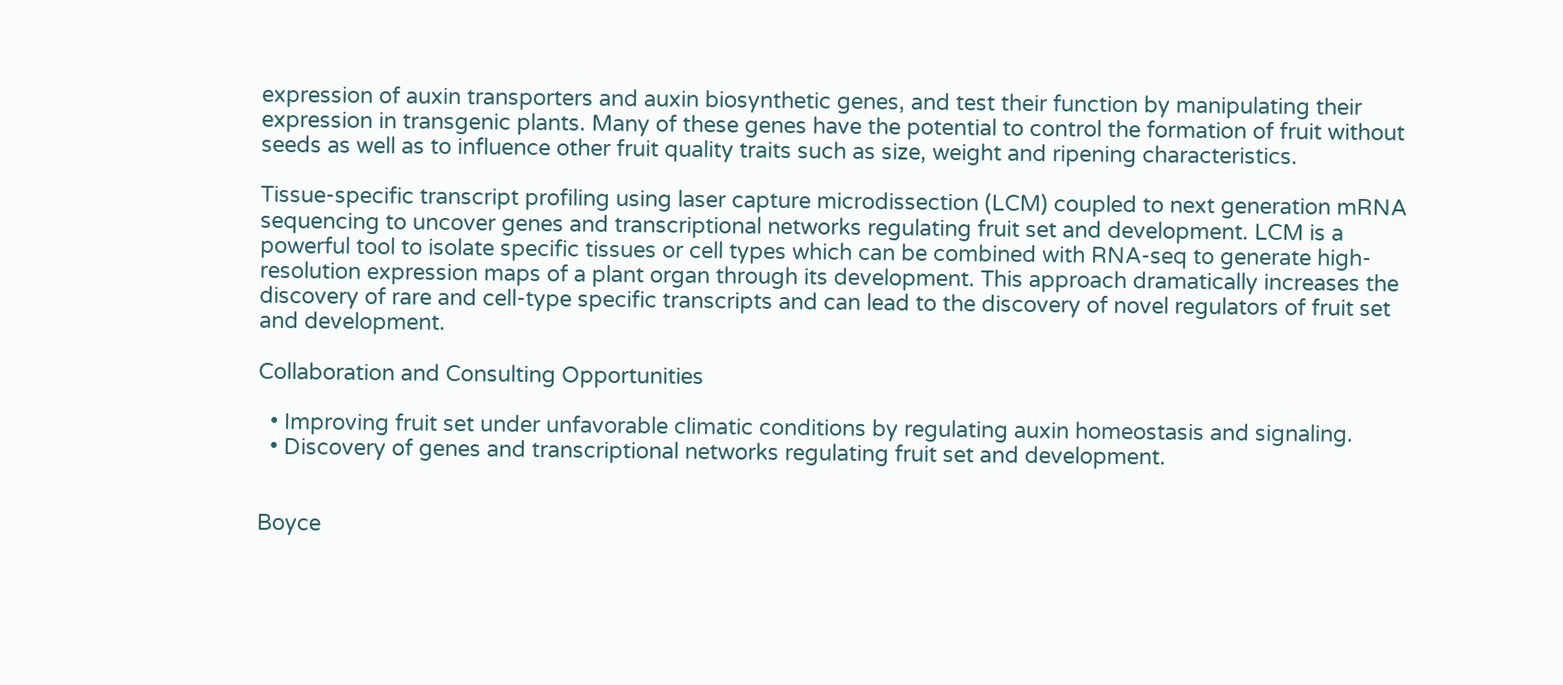expression of auxin transporters and auxin biosynthetic genes, and test their function by manipulating their expression in transgenic plants. Many of these genes have the potential to control the formation of fruit without seeds as well as to influence other fruit quality traits such as size, weight and ripening characteristics.

Tissue-specific transcript profiling using laser capture microdissection (LCM) coupled to next generation mRNA sequencing to uncover genes and transcriptional networks regulating fruit set and development. LCM is a powerful tool to isolate specific tissues or cell types which can be combined with RNA-seq to generate high-resolution expression maps of a plant organ through its development. This approach dramatically increases the discovery of rare and cell-type specific transcripts and can lead to the discovery of novel regulators of fruit set and development.

Collaboration and Consulting Opportunities

  • Improving fruit set under unfavorable climatic conditions by regulating auxin homeostasis and signaling.
  • Discovery of genes and transcriptional networks regulating fruit set and development.


Boyce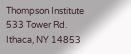Thompson Institute
533 Tower Rd.
Ithaca, NY 14853